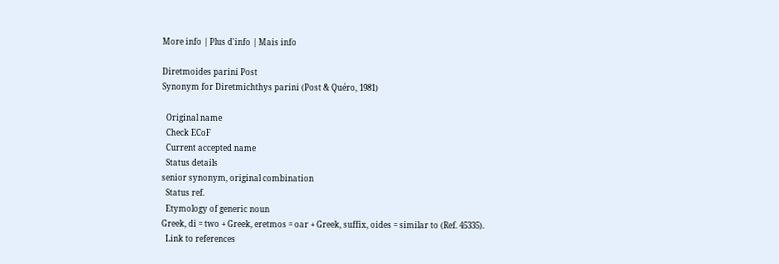More info | Plus d'info | Mais info

Diretmoides parini Post
Synonym for Diretmichthys parini (Post & Quéro, 1981)

  Original name
  Check ECoF
  Current accepted name
  Status details
senior synonym, original combination
  Status ref.
  Etymology of generic noun
Greek, di = two + Greek, eretmos = oar + Greek, suffix, oides = similar to (Ref. 45335).
  Link to references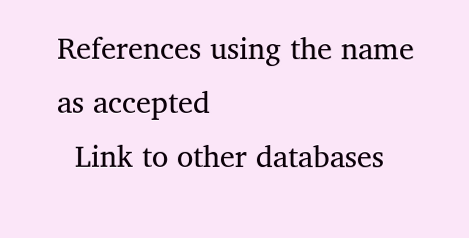References using the name as accepted
  Link to other databases